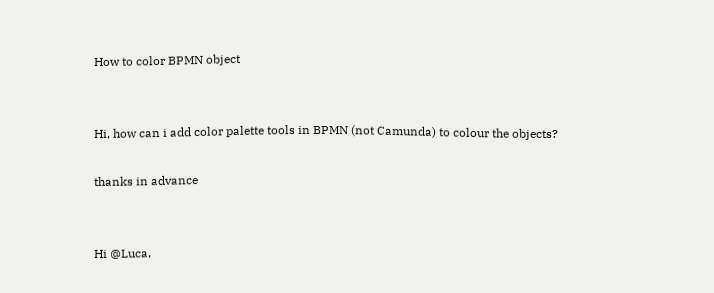How to color BPMN object


Hi, how can i add color palette tools in BPMN (not Camunda) to colour the objects?

thanks in advance


Hi @Luca,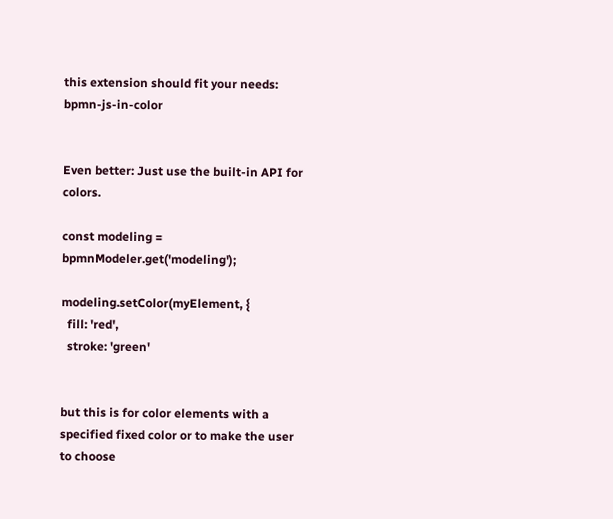this extension should fit your needs: bpmn-js-in-color


Even better: Just use the built-in API for colors.

const modeling = bpmnModeler.get('modeling');

modeling.setColor(myElement, {
  fill: 'red',
  stroke: 'green'


but this is for color elements with a specified fixed color or to make the user to choose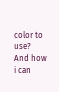color to use?
And how i can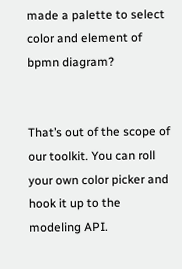made a palette to select color and element of bpmn diagram?


That’s out of the scope of our toolkit. You can roll your own color picker and hook it up to the modeling API.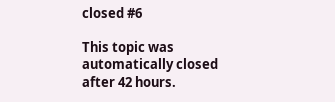closed #6

This topic was automatically closed after 42 hours.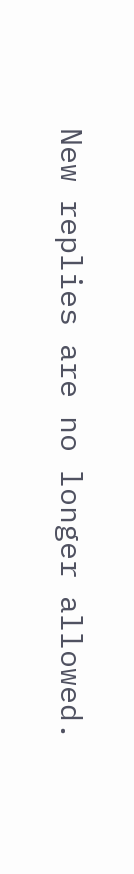New replies are no longer allowed.